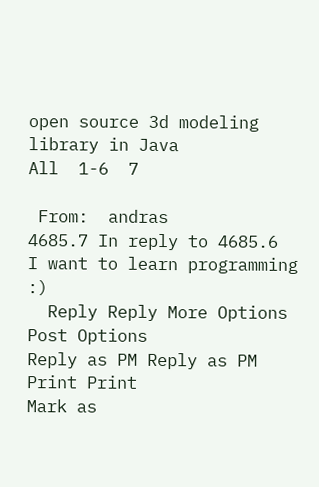open source 3d modeling library in Java
All  1-6  7

 From:  andras
4685.7 In reply to 4685.6
I want to learn programming :)
  Reply Reply More Options
Post Options
Reply as PM Reply as PM
Print Print
Mark as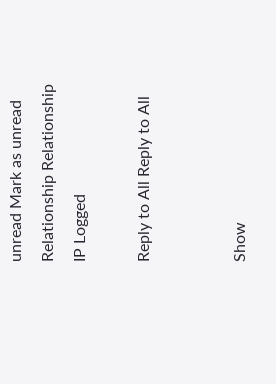unread Mark as unread
Relationship Relationship
IP Logged

Reply to All Reply to All


Show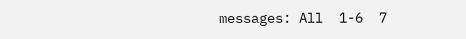messages: All  1-6  7